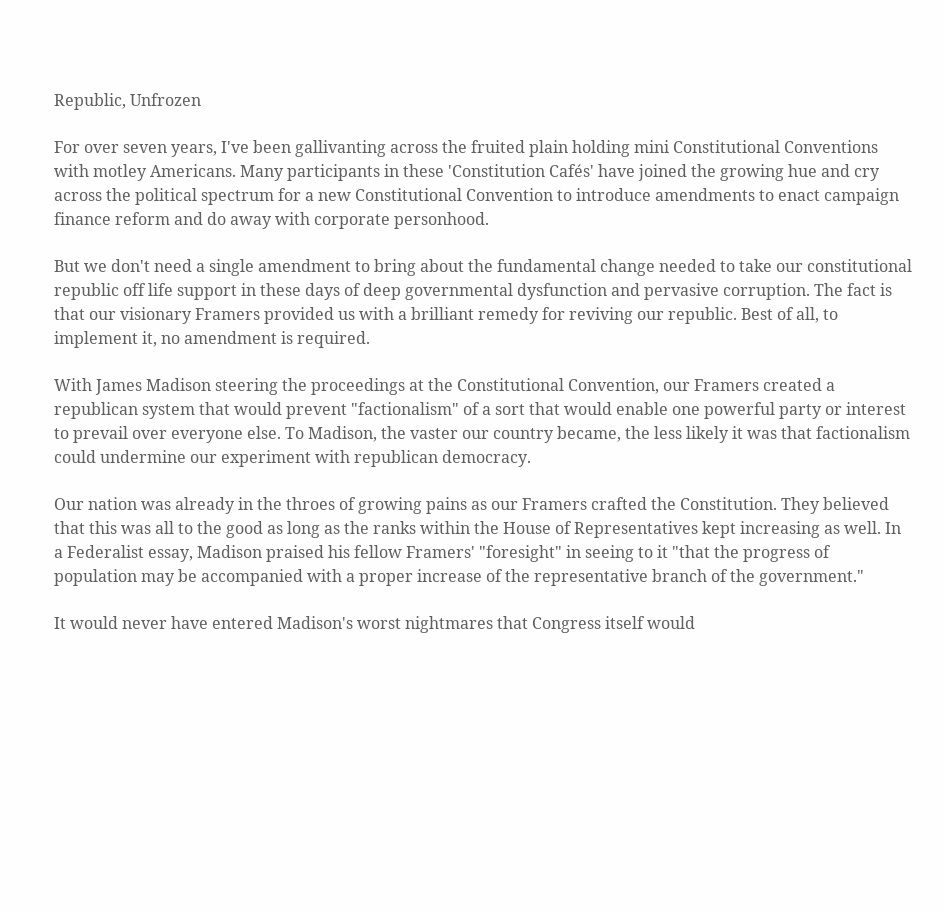Republic, Unfrozen

For over seven years, I've been gallivanting across the fruited plain holding mini Constitutional Conventions with motley Americans. Many participants in these 'Constitution Cafés' have joined the growing hue and cry across the political spectrum for a new Constitutional Convention to introduce amendments to enact campaign finance reform and do away with corporate personhood.

But we don't need a single amendment to bring about the fundamental change needed to take our constitutional republic off life support in these days of deep governmental dysfunction and pervasive corruption. The fact is that our visionary Framers provided us with a brilliant remedy for reviving our republic. Best of all, to implement it, no amendment is required.

With James Madison steering the proceedings at the Constitutional Convention, our Framers created a republican system that would prevent "factionalism" of a sort that would enable one powerful party or interest to prevail over everyone else. To Madison, the vaster our country became, the less likely it was that factionalism could undermine our experiment with republican democracy.

Our nation was already in the throes of growing pains as our Framers crafted the Constitution. They believed that this was all to the good as long as the ranks within the House of Representatives kept increasing as well. In a Federalist essay, Madison praised his fellow Framers' "foresight" in seeing to it "that the progress of population may be accompanied with a proper increase of the representative branch of the government."

It would never have entered Madison's worst nightmares that Congress itself would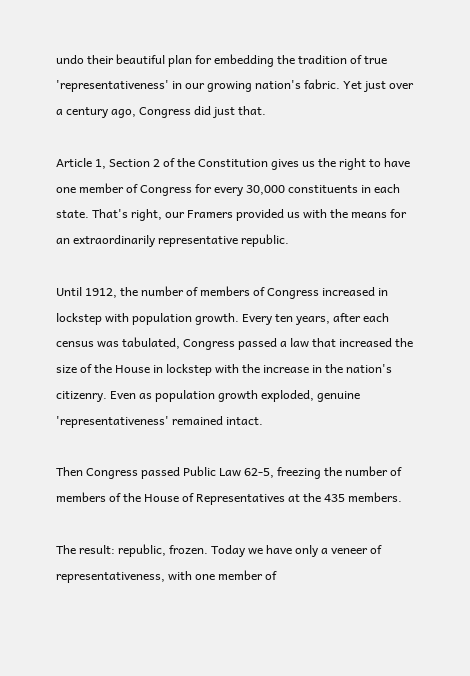undo their beautiful plan for embedding the tradition of true 'representativeness' in our growing nation's fabric. Yet just over a century ago, Congress did just that.

Article 1, Section 2 of the Constitution gives us the right to have one member of Congress for every 30,000 constituents in each state. That's right, our Framers provided us with the means for an extraordinarily representative republic.

Until 1912, the number of members of Congress increased in lockstep with population growth. Every ten years, after each census was tabulated, Congress passed a law that increased the size of the House in lockstep with the increase in the nation's citizenry. Even as population growth exploded, genuine 'representativeness' remained intact.

Then Congress passed Public Law 62-5, freezing the number of members of the House of Representatives at the 435 members.

The result: republic, frozen. Today we have only a veneer of representativeness, with one member of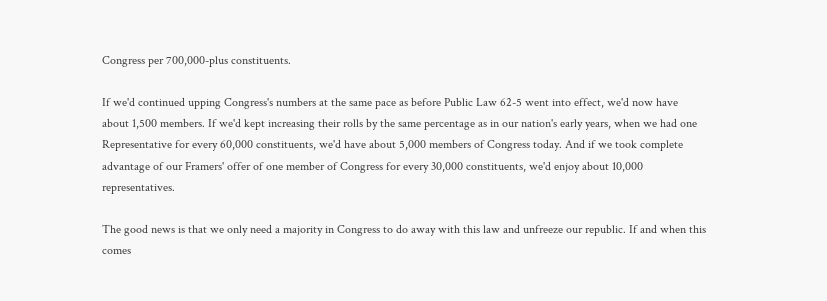Congress per 700,000-plus constituents.

If we'd continued upping Congress's numbers at the same pace as before Public Law 62-5 went into effect, we'd now have about 1,500 members. If we'd kept increasing their rolls by the same percentage as in our nation's early years, when we had one Representative for every 60,000 constituents, we'd have about 5,000 members of Congress today. And if we took complete advantage of our Framers' offer of one member of Congress for every 30,000 constituents, we'd enjoy about 10,000 representatives.

The good news is that we only need a majority in Congress to do away with this law and unfreeze our republic. If and when this comes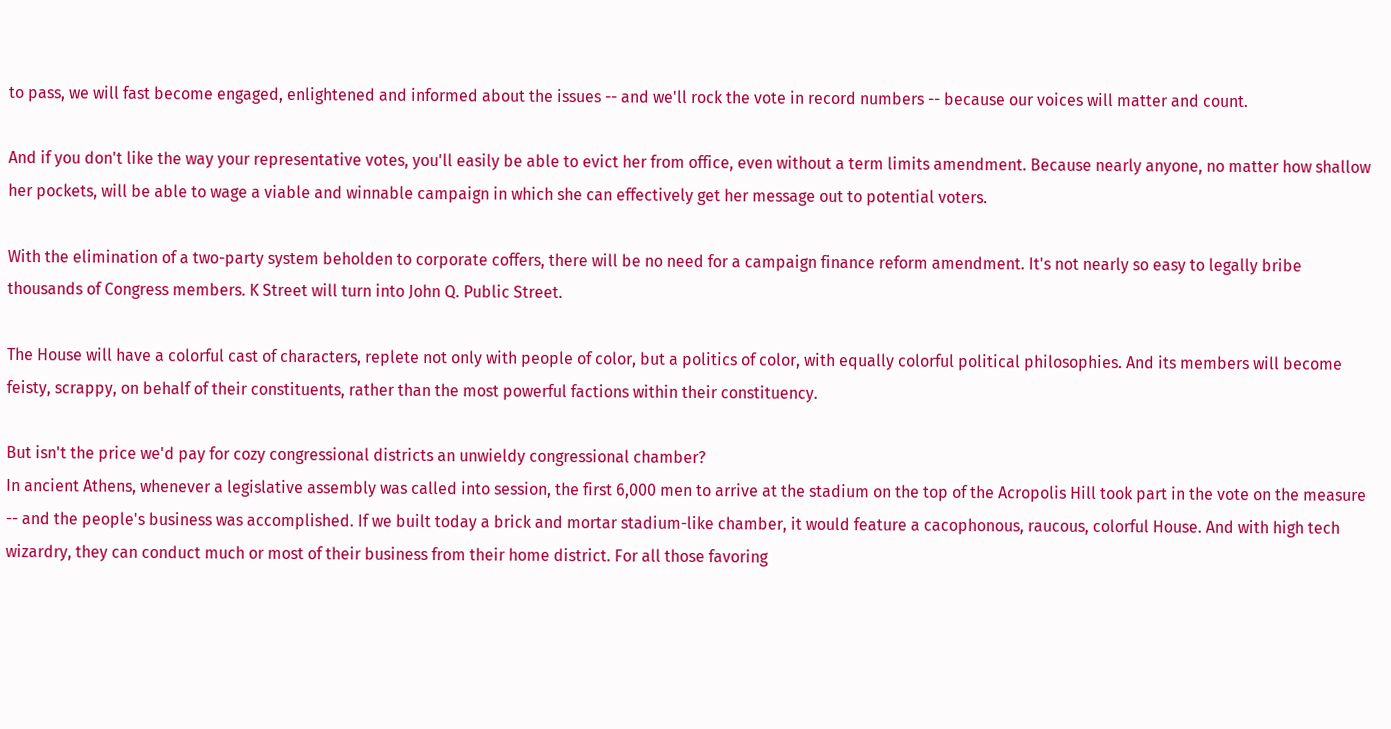to pass, we will fast become engaged, enlightened and informed about the issues -- and we'll rock the vote in record numbers -- because our voices will matter and count.

And if you don't like the way your representative votes, you'll easily be able to evict her from office, even without a term limits amendment. Because nearly anyone, no matter how shallow her pockets, will be able to wage a viable and winnable campaign in which she can effectively get her message out to potential voters.

With the elimination of a two-party system beholden to corporate coffers, there will be no need for a campaign finance reform amendment. It's not nearly so easy to legally bribe thousands of Congress members. K Street will turn into John Q. Public Street.

The House will have a colorful cast of characters, replete not only with people of color, but a politics of color, with equally colorful political philosophies. And its members will become feisty, scrappy, on behalf of their constituents, rather than the most powerful factions within their constituency.

But isn't the price we'd pay for cozy congressional districts an unwieldy congressional chamber?
In ancient Athens, whenever a legislative assembly was called into session, the first 6,000 men to arrive at the stadium on the top of the Acropolis Hill took part in the vote on the measure -- and the people's business was accomplished. If we built today a brick and mortar stadium-like chamber, it would feature a cacophonous, raucous, colorful House. And with high tech wizardry, they can conduct much or most of their business from their home district. For all those favoring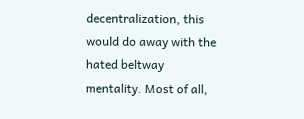decentralization, this would do away with the hated beltway mentality. Most of all,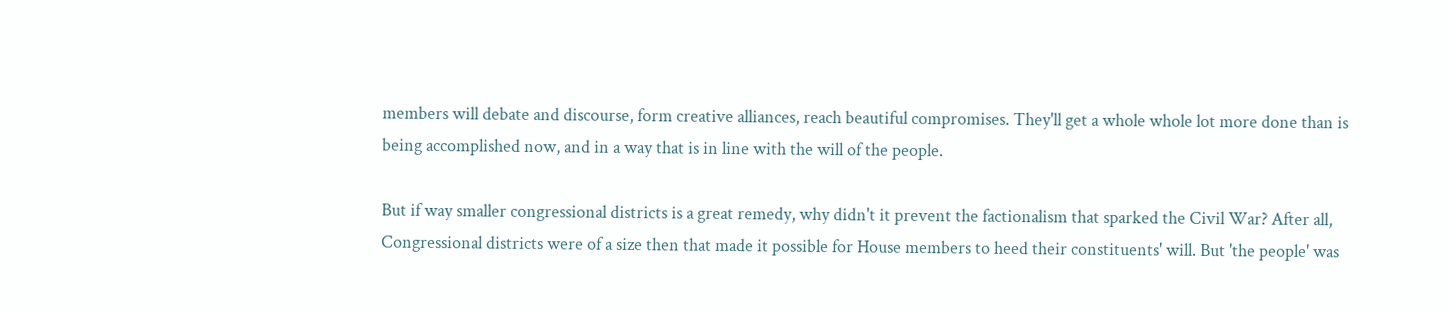members will debate and discourse, form creative alliances, reach beautiful compromises. They'll get a whole whole lot more done than is being accomplished now, and in a way that is in line with the will of the people.

But if way smaller congressional districts is a great remedy, why didn't it prevent the factionalism that sparked the Civil War? After all, Congressional districts were of a size then that made it possible for House members to heed their constituents' will. But 'the people' was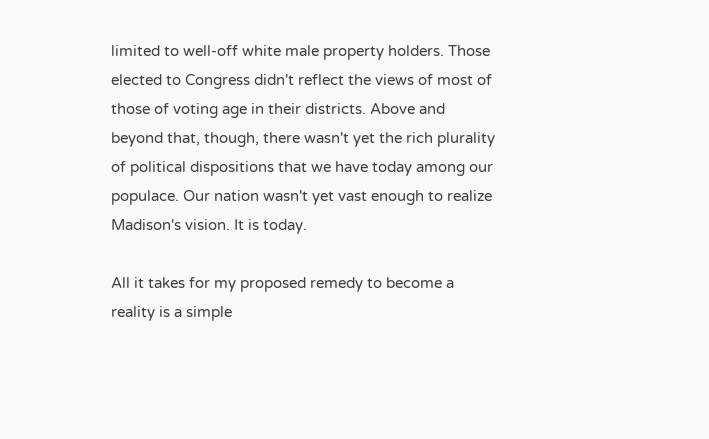limited to well-off white male property holders. Those elected to Congress didn't reflect the views of most of those of voting age in their districts. Above and beyond that, though, there wasn't yet the rich plurality of political dispositions that we have today among our populace. Our nation wasn't yet vast enough to realize Madison's vision. It is today.

All it takes for my proposed remedy to become a reality is a simple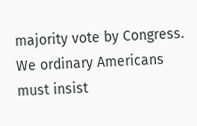majority vote by Congress. We ordinary Americans must insist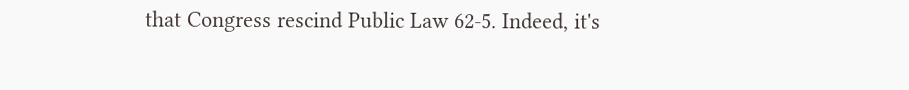that Congress rescind Public Law 62-5. Indeed, it's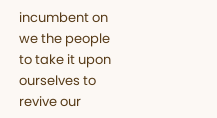incumbent on we the people to take it upon ourselves to revive our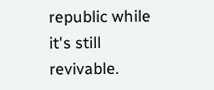republic while it's still revivable.